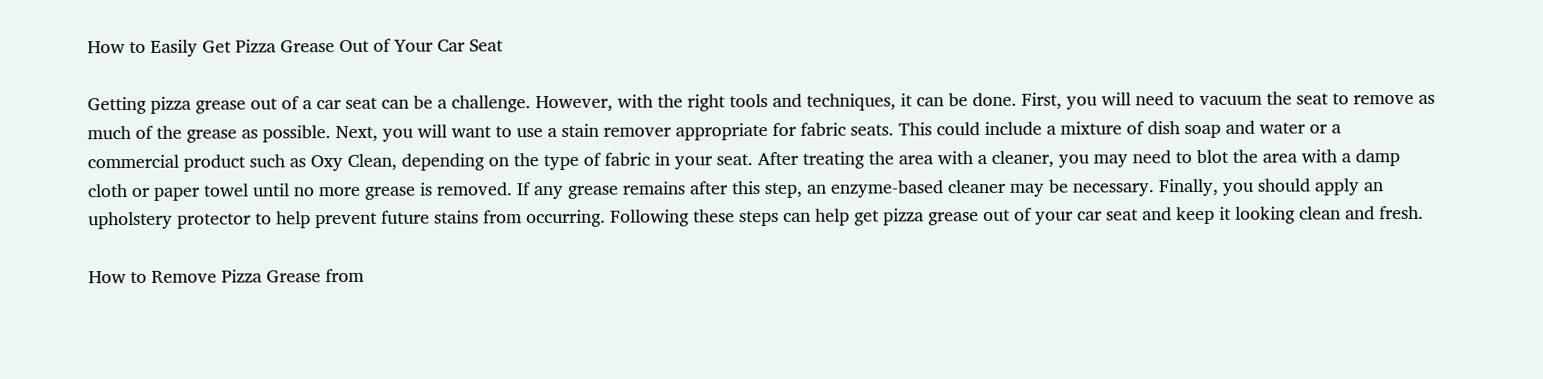How to Easily Get Pizza Grease Out of Your Car Seat

Getting pizza grease out of a car seat can be a challenge. However, with the right tools and techniques, it can be done. First, you will need to vacuum the seat to remove as much of the grease as possible. Next, you will want to use a stain remover appropriate for fabric seats. This could include a mixture of dish soap and water or a commercial product such as Oxy Clean, depending on the type of fabric in your seat. After treating the area with a cleaner, you may need to blot the area with a damp cloth or paper towel until no more grease is removed. If any grease remains after this step, an enzyme-based cleaner may be necessary. Finally, you should apply an upholstery protector to help prevent future stains from occurring. Following these steps can help get pizza grease out of your car seat and keep it looking clean and fresh.

How to Remove Pizza Grease from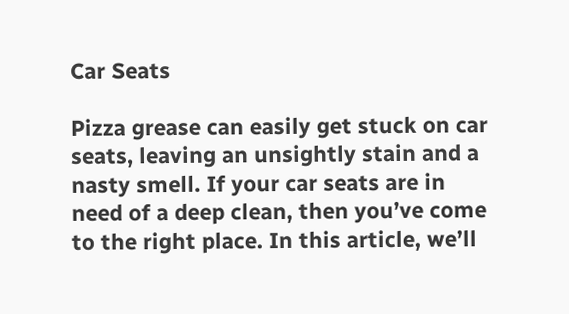Car Seats

Pizza grease can easily get stuck on car seats, leaving an unsightly stain and a nasty smell. If your car seats are in need of a deep clean, then you’ve come to the right place. In this article, we’ll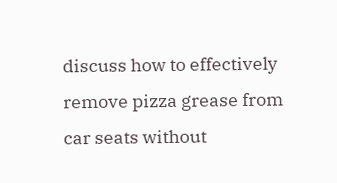discuss how to effectively remove pizza grease from car seats without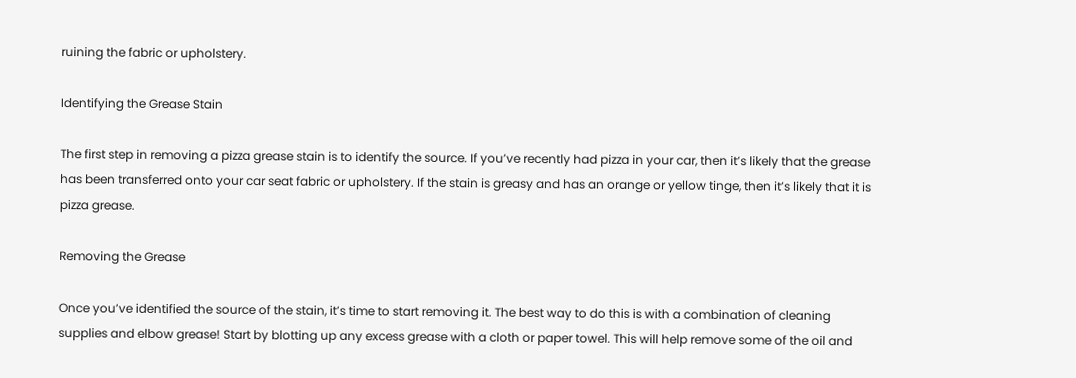ruining the fabric or upholstery.

Identifying the Grease Stain

The first step in removing a pizza grease stain is to identify the source. If you’ve recently had pizza in your car, then it’s likely that the grease has been transferred onto your car seat fabric or upholstery. If the stain is greasy and has an orange or yellow tinge, then it’s likely that it is pizza grease.

Removing the Grease

Once you’ve identified the source of the stain, it’s time to start removing it. The best way to do this is with a combination of cleaning supplies and elbow grease! Start by blotting up any excess grease with a cloth or paper towel. This will help remove some of the oil and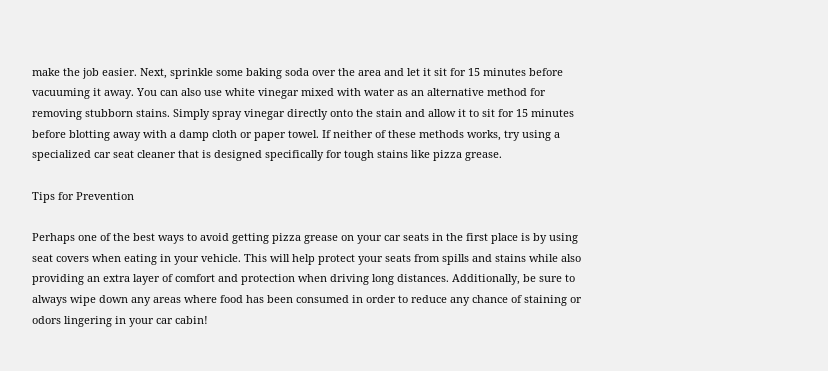make the job easier. Next, sprinkle some baking soda over the area and let it sit for 15 minutes before vacuuming it away. You can also use white vinegar mixed with water as an alternative method for removing stubborn stains. Simply spray vinegar directly onto the stain and allow it to sit for 15 minutes before blotting away with a damp cloth or paper towel. If neither of these methods works, try using a specialized car seat cleaner that is designed specifically for tough stains like pizza grease.

Tips for Prevention

Perhaps one of the best ways to avoid getting pizza grease on your car seats in the first place is by using seat covers when eating in your vehicle. This will help protect your seats from spills and stains while also providing an extra layer of comfort and protection when driving long distances. Additionally, be sure to always wipe down any areas where food has been consumed in order to reduce any chance of staining or odors lingering in your car cabin!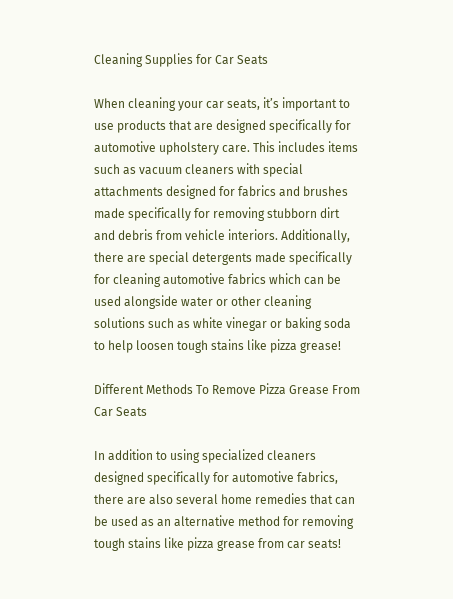Cleaning Supplies for Car Seats

When cleaning your car seats, it’s important to use products that are designed specifically for automotive upholstery care. This includes items such as vacuum cleaners with special attachments designed for fabrics and brushes made specifically for removing stubborn dirt and debris from vehicle interiors. Additionally, there are special detergents made specifically for cleaning automotive fabrics which can be used alongside water or other cleaning solutions such as white vinegar or baking soda to help loosen tough stains like pizza grease!

Different Methods To Remove Pizza Grease From Car Seats

In addition to using specialized cleaners designed specifically for automotive fabrics, there are also several home remedies that can be used as an alternative method for removing tough stains like pizza grease from car seats!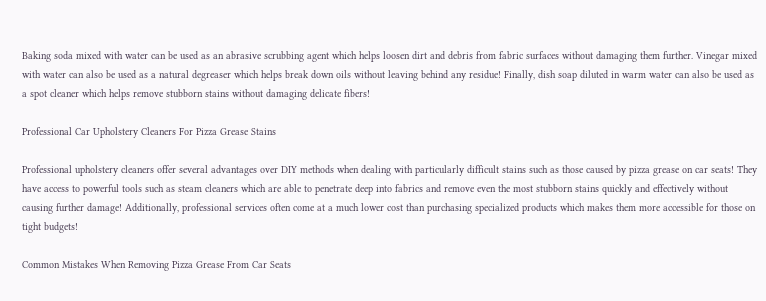Baking soda mixed with water can be used as an abrasive scrubbing agent which helps loosen dirt and debris from fabric surfaces without damaging them further. Vinegar mixed with water can also be used as a natural degreaser which helps break down oils without leaving behind any residue! Finally, dish soap diluted in warm water can also be used as a spot cleaner which helps remove stubborn stains without damaging delicate fibers!

Professional Car Upholstery Cleaners For Pizza Grease Stains

Professional upholstery cleaners offer several advantages over DIY methods when dealing with particularly difficult stains such as those caused by pizza grease on car seats! They have access to powerful tools such as steam cleaners which are able to penetrate deep into fabrics and remove even the most stubborn stains quickly and effectively without causing further damage! Additionally, professional services often come at a much lower cost than purchasing specialized products which makes them more accessible for those on tight budgets!

Common Mistakes When Removing Pizza Grease From Car Seats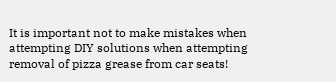It is important not to make mistakes when attempting DIY solutions when attempting removal of pizza grease from car seats!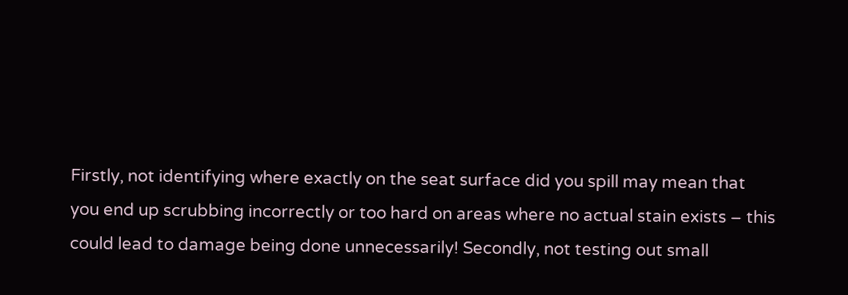Firstly, not identifying where exactly on the seat surface did you spill may mean that you end up scrubbing incorrectly or too hard on areas where no actual stain exists – this could lead to damage being done unnecessarily! Secondly, not testing out small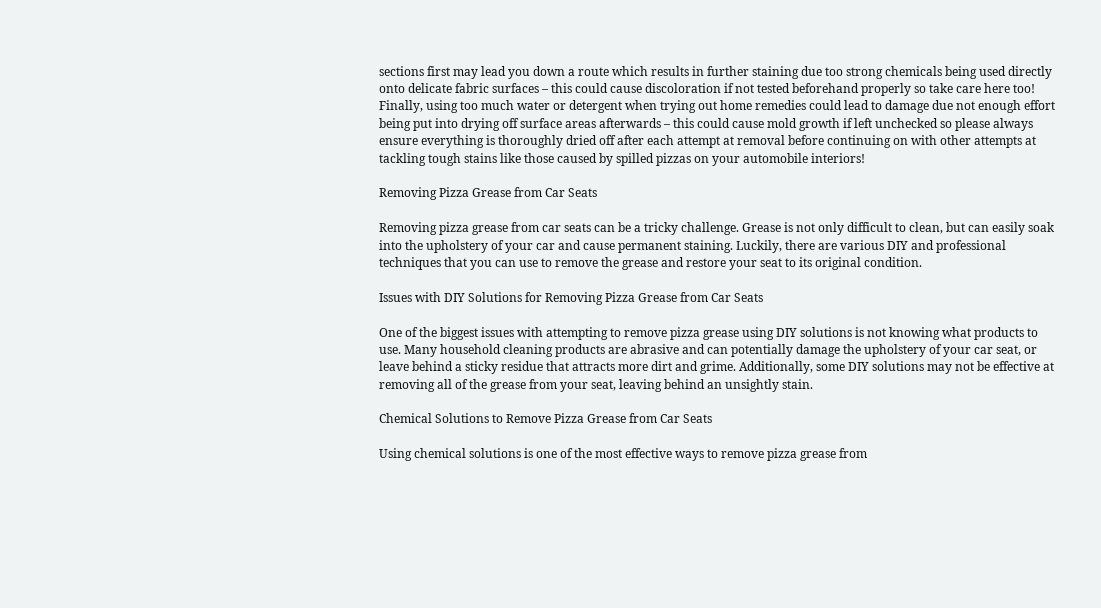sections first may lead you down a route which results in further staining due too strong chemicals being used directly onto delicate fabric surfaces – this could cause discoloration if not tested beforehand properly so take care here too! Finally, using too much water or detergent when trying out home remedies could lead to damage due not enough effort being put into drying off surface areas afterwards – this could cause mold growth if left unchecked so please always ensure everything is thoroughly dried off after each attempt at removal before continuing on with other attempts at tackling tough stains like those caused by spilled pizzas on your automobile interiors!

Removing Pizza Grease from Car Seats

Removing pizza grease from car seats can be a tricky challenge. Grease is not only difficult to clean, but can easily soak into the upholstery of your car and cause permanent staining. Luckily, there are various DIY and professional techniques that you can use to remove the grease and restore your seat to its original condition.

Issues with DIY Solutions for Removing Pizza Grease from Car Seats

One of the biggest issues with attempting to remove pizza grease using DIY solutions is not knowing what products to use. Many household cleaning products are abrasive and can potentially damage the upholstery of your car seat, or leave behind a sticky residue that attracts more dirt and grime. Additionally, some DIY solutions may not be effective at removing all of the grease from your seat, leaving behind an unsightly stain.

Chemical Solutions to Remove Pizza Grease from Car Seats

Using chemical solutions is one of the most effective ways to remove pizza grease from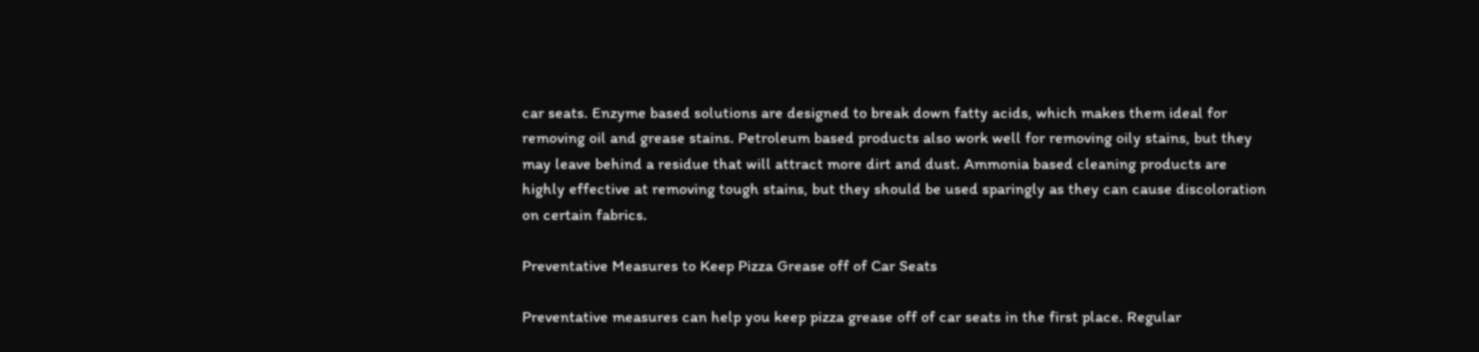car seats. Enzyme based solutions are designed to break down fatty acids, which makes them ideal for removing oil and grease stains. Petroleum based products also work well for removing oily stains, but they may leave behind a residue that will attract more dirt and dust. Ammonia based cleaning products are highly effective at removing tough stains, but they should be used sparingly as they can cause discoloration on certain fabrics.

Preventative Measures to Keep Pizza Grease off of Car Seats

Preventative measures can help you keep pizza grease off of car seats in the first place. Regular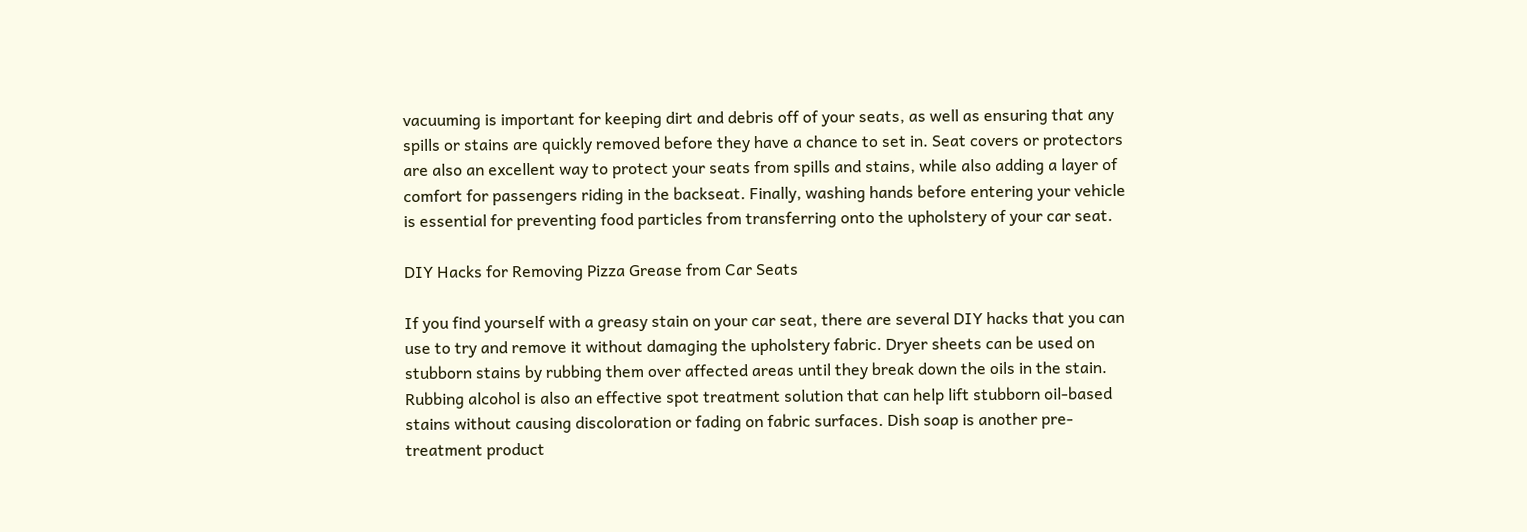vacuuming is important for keeping dirt and debris off of your seats, as well as ensuring that any spills or stains are quickly removed before they have a chance to set in. Seat covers or protectors are also an excellent way to protect your seats from spills and stains, while also adding a layer of comfort for passengers riding in the backseat. Finally, washing hands before entering your vehicle is essential for preventing food particles from transferring onto the upholstery of your car seat.

DIY Hacks for Removing Pizza Grease from Car Seats

If you find yourself with a greasy stain on your car seat, there are several DIY hacks that you can use to try and remove it without damaging the upholstery fabric. Dryer sheets can be used on stubborn stains by rubbing them over affected areas until they break down the oils in the stain. Rubbing alcohol is also an effective spot treatment solution that can help lift stubborn oil-based stains without causing discoloration or fading on fabric surfaces. Dish soap is another pre-treatment product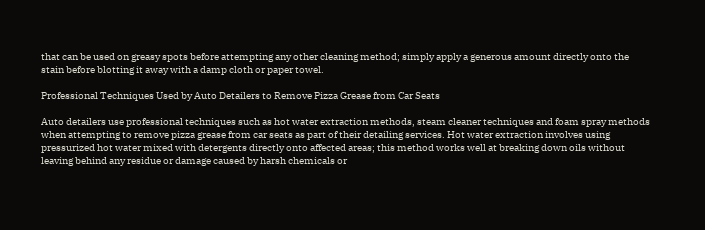that can be used on greasy spots before attempting any other cleaning method; simply apply a generous amount directly onto the stain before blotting it away with a damp cloth or paper towel.

Professional Techniques Used by Auto Detailers to Remove Pizza Grease from Car Seats

Auto detailers use professional techniques such as hot water extraction methods, steam cleaner techniques and foam spray methods when attempting to remove pizza grease from car seats as part of their detailing services. Hot water extraction involves using pressurized hot water mixed with detergents directly onto affected areas; this method works well at breaking down oils without leaving behind any residue or damage caused by harsh chemicals or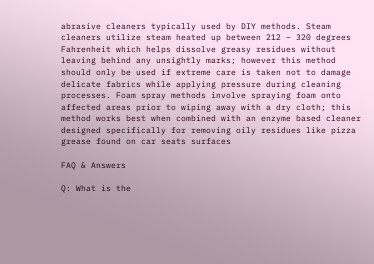abrasive cleaners typically used by DIY methods. Steam cleaners utilize steam heated up between 212 – 320 degrees Fahrenheit which helps dissolve greasy residues without leaving behind any unsightly marks; however this method should only be used if extreme care is taken not to damage delicate fabrics while applying pressure during cleaning processes. Foam spray methods involve spraying foam onto affected areas prior to wiping away with a dry cloth; this method works best when combined with an enzyme based cleaner designed specifically for removing oily residues like pizza grease found on car seats surfaces

FAQ & Answers

Q: What is the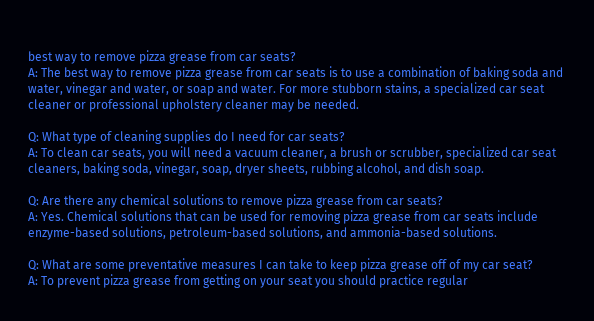best way to remove pizza grease from car seats?
A: The best way to remove pizza grease from car seats is to use a combination of baking soda and water, vinegar and water, or soap and water. For more stubborn stains, a specialized car seat cleaner or professional upholstery cleaner may be needed.

Q: What type of cleaning supplies do I need for car seats?
A: To clean car seats, you will need a vacuum cleaner, a brush or scrubber, specialized car seat cleaners, baking soda, vinegar, soap, dryer sheets, rubbing alcohol, and dish soap.

Q: Are there any chemical solutions to remove pizza grease from car seats?
A: Yes. Chemical solutions that can be used for removing pizza grease from car seats include enzyme-based solutions, petroleum-based solutions, and ammonia-based solutions.

Q: What are some preventative measures I can take to keep pizza grease off of my car seat?
A: To prevent pizza grease from getting on your seat you should practice regular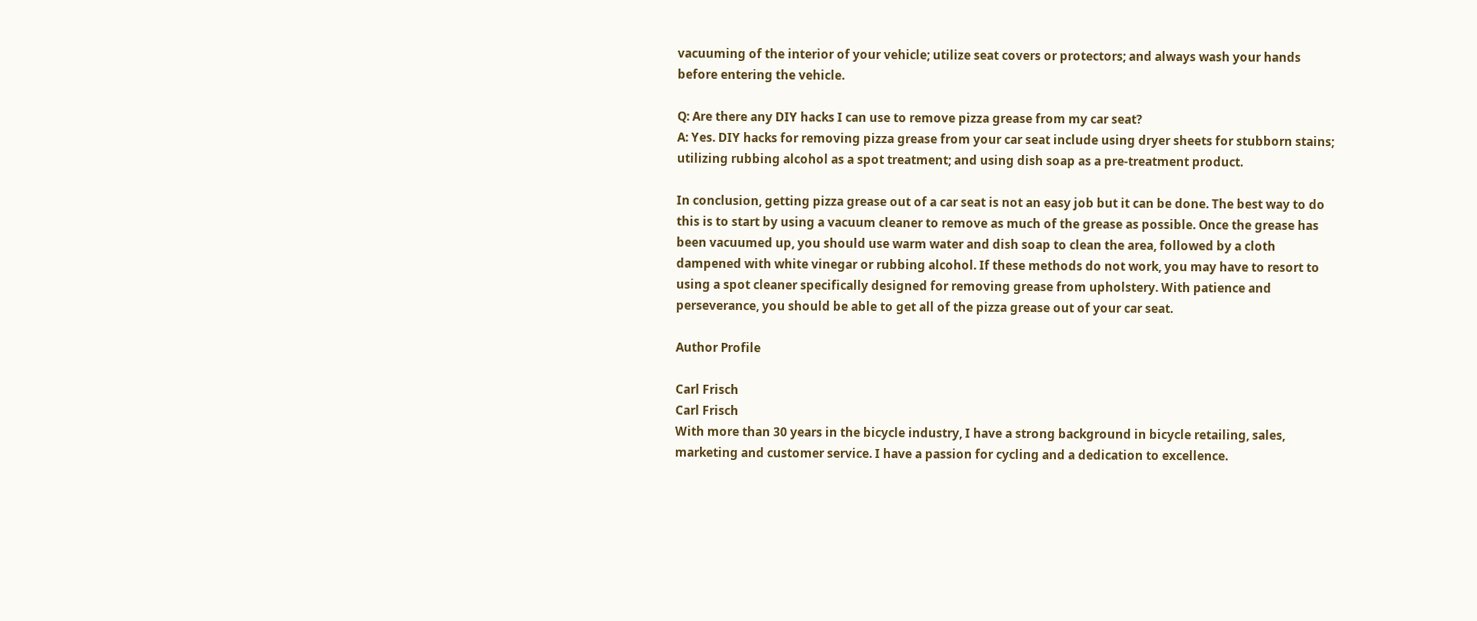vacuuming of the interior of your vehicle; utilize seat covers or protectors; and always wash your hands before entering the vehicle.

Q: Are there any DIY hacks I can use to remove pizza grease from my car seat?
A: Yes. DIY hacks for removing pizza grease from your car seat include using dryer sheets for stubborn stains; utilizing rubbing alcohol as a spot treatment; and using dish soap as a pre-treatment product.

In conclusion, getting pizza grease out of a car seat is not an easy job but it can be done. The best way to do this is to start by using a vacuum cleaner to remove as much of the grease as possible. Once the grease has been vacuumed up, you should use warm water and dish soap to clean the area, followed by a cloth dampened with white vinegar or rubbing alcohol. If these methods do not work, you may have to resort to using a spot cleaner specifically designed for removing grease from upholstery. With patience and perseverance, you should be able to get all of the pizza grease out of your car seat.

Author Profile

Carl Frisch
Carl Frisch
With more than 30 years in the bicycle industry, I have a strong background in bicycle retailing, sales, marketing and customer service. I have a passion for cycling and a dedication to excellence.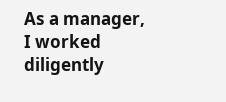As a manager, I worked diligently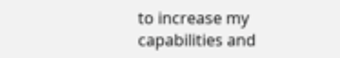to increase my capabilities and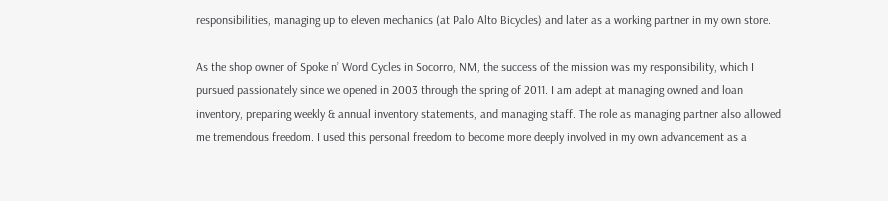responsibilities, managing up to eleven mechanics (at Palo Alto Bicycles) and later as a working partner in my own store.

As the shop owner of Spoke n’ Word Cycles in Socorro, NM, the success of the mission was my responsibility, which I pursued passionately since we opened in 2003 through the spring of 2011. I am adept at managing owned and loan inventory, preparing weekly & annual inventory statements, and managing staff. The role as managing partner also allowed me tremendous freedom. I used this personal freedom to become more deeply involved in my own advancement as a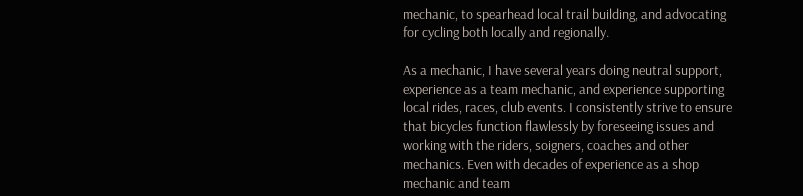mechanic, to spearhead local trail building, and advocating for cycling both locally and regionally.

As a mechanic, I have several years doing neutral support, experience as a team mechanic, and experience supporting local rides, races, club events. I consistently strive to ensure that bicycles function flawlessly by foreseeing issues and working with the riders, soigners, coaches and other mechanics. Even with decades of experience as a shop mechanic and team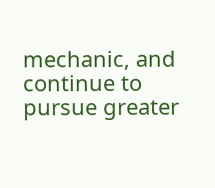mechanic, and continue to pursue greater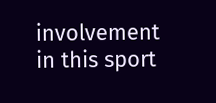involvement in this sport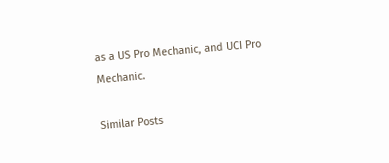as a US Pro Mechanic, and UCI Pro Mechanic.

Similar Posts